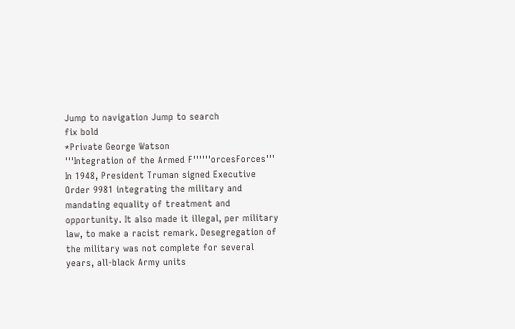Jump to navigation Jump to search
fix bold
*Private George Watson
'''Integration of the Armed F''''''orcesForces'''
In 1948, President Truman signed Executive Order 9981 integrating the military and mandating equality of treatment and opportunity. It also made it illegal, per military law, to make a racist remark. Desegregation of the military was not complete for several years, all-black Army units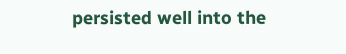persisted well into the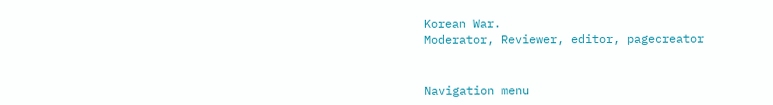Korean War.
Moderator, Reviewer, editor, pagecreator


Navigation menu